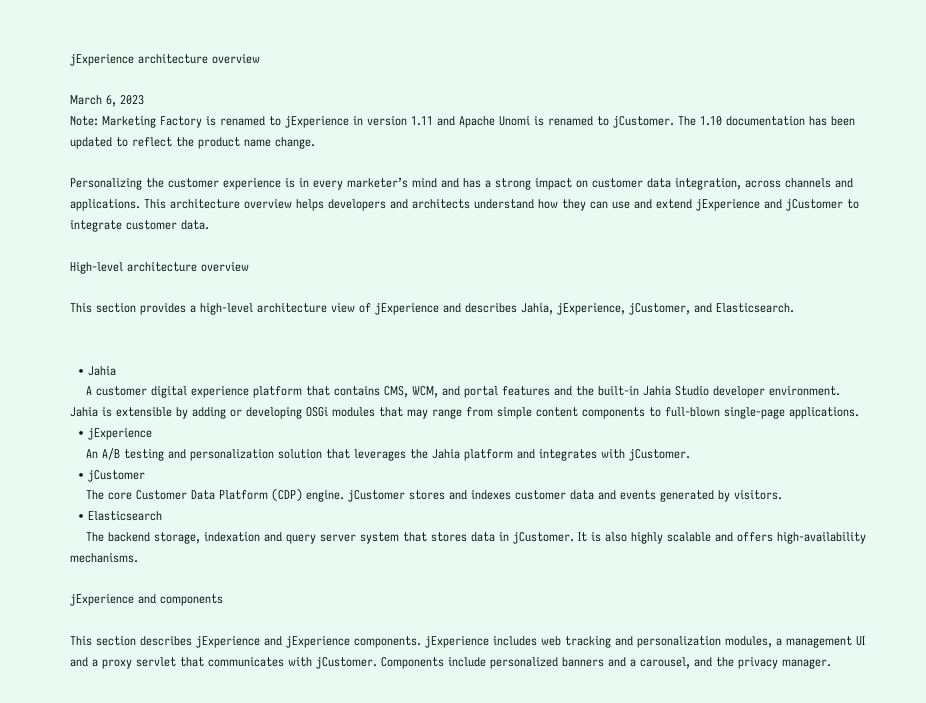jExperience architecture overview

March 6, 2023
Note: Marketing Factory is renamed to jExperience in version 1.11 and Apache Unomi is renamed to jCustomer. The 1.10 documentation has been updated to reflect the product name change.

Personalizing the customer experience is in every marketer’s mind and has a strong impact on customer data integration, across channels and applications. This architecture overview helps developers and architects understand how they can use and extend jExperience and jCustomer to integrate customer data.

High-level architecture overview

This section provides a high-level architecture view of jExperience and describes Jahia, jExperience, jCustomer, and Elasticsearch.


  • Jahia
    A customer digital experience platform that contains CMS, WCM, and portal features and the built-in Jahia Studio developer environment. Jahia is extensible by adding or developing OSGi modules that may range from simple content components to full-blown single-page applications.
  • jExperience
    An A/B testing and personalization solution that leverages the Jahia platform and integrates with jCustomer.
  • jCustomer
    The core Customer Data Platform (CDP) engine. jCustomer stores and indexes customer data and events generated by visitors.
  • Elasticsearch
    The backend storage, indexation and query server system that stores data in jCustomer. It is also highly scalable and offers high-availability mechanisms.

jExperience and components

This section describes jExperience and jExperience components. jExperience includes web tracking and personalization modules, a management UI and a proxy servlet that communicates with jCustomer. Components include personalized banners and a carousel, and the privacy manager.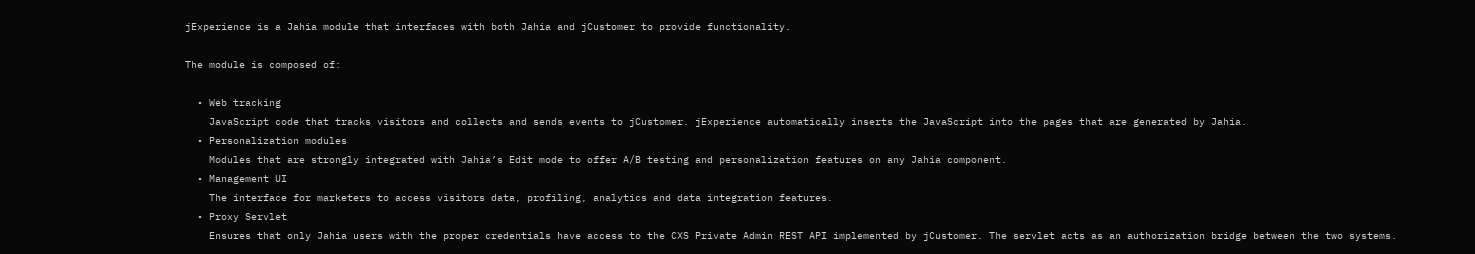jExperience is a Jahia module that interfaces with both Jahia and jCustomer to provide functionality.

The module is composed of:

  • Web tracking
    JavaScript code that tracks visitors and collects and sends events to jCustomer. jExperience automatically inserts the JavaScript into the pages that are generated by Jahia.
  • Personalization modules
    Modules that are strongly integrated with Jahia’s Edit mode to offer A/B testing and personalization features on any Jahia component.
  • Management UI
    The interface for marketers to access visitors data, profiling, analytics and data integration features.
  • Proxy Servlet
    Ensures that only Jahia users with the proper credentials have access to the CXS Private Admin REST API implemented by jCustomer. The servlet acts as an authorization bridge between the two systems.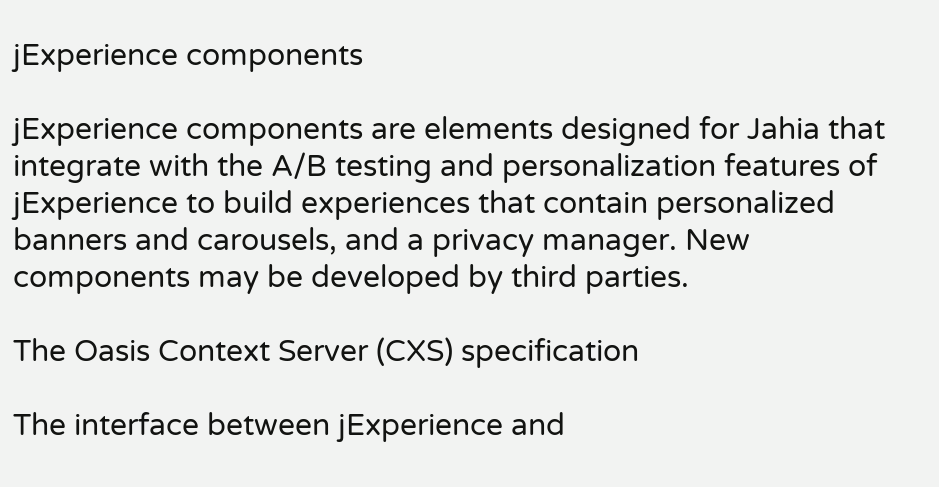jExperience components

jExperience components are elements designed for Jahia that integrate with the A/B testing and personalization features of jExperience to build experiences that contain personalized banners and carousels, and a privacy manager. New components may be developed by third parties.

The Oasis Context Server (CXS) specification

The interface between jExperience and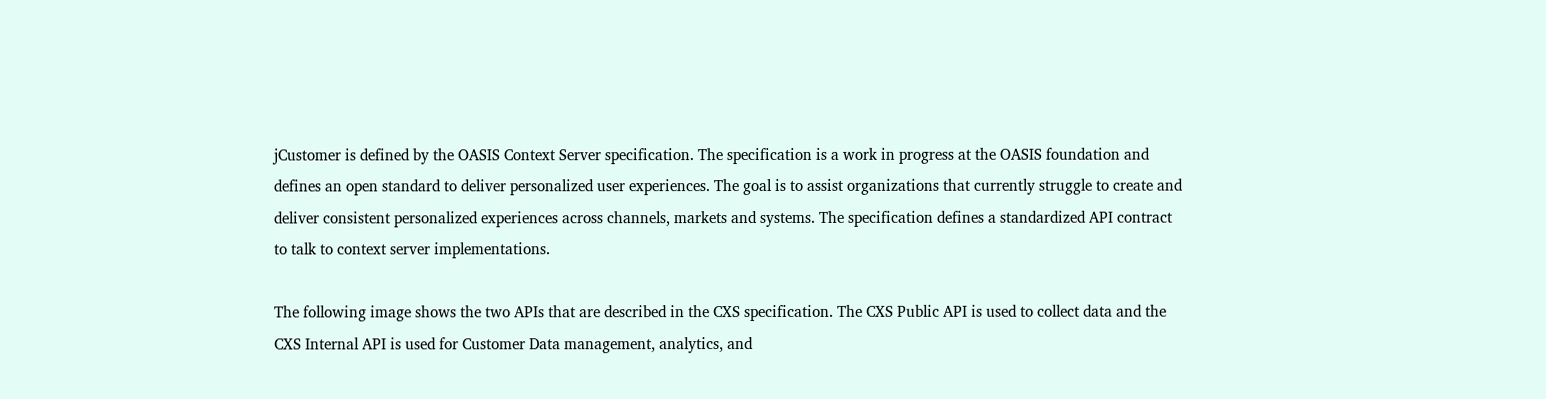jCustomer is defined by the OASIS Context Server specification. The specification is a work in progress at the OASIS foundation and defines an open standard to deliver personalized user experiences. The goal is to assist organizations that currently struggle to create and deliver consistent personalized experiences across channels, markets and systems. The specification defines a standardized API contract to talk to context server implementations.

The following image shows the two APIs that are described in the CXS specification. The CXS Public API is used to collect data and the CXS Internal API is used for Customer Data management, analytics, and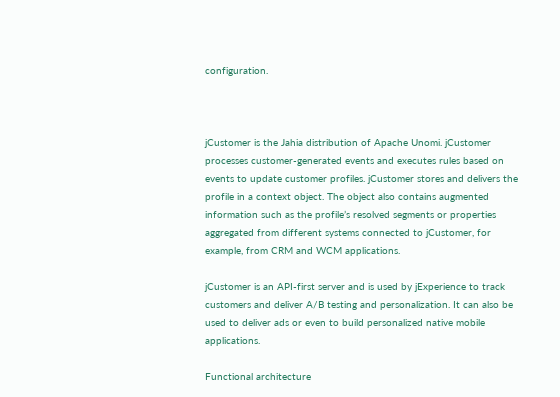configuration.



jCustomer is the Jahia distribution of Apache Unomi. jCustomer processes customer-generated events and executes rules based on events to update customer profiles. jCustomer stores and delivers the profile in a context object. The object also contains augmented information such as the profile’s resolved segments or properties aggregated from different systems connected to jCustomer, for example, from CRM and WCM applications.

jCustomer is an API-first server and is used by jExperience to track customers and deliver A/B testing and personalization. It can also be used to deliver ads or even to build personalized native mobile applications.

Functional architecture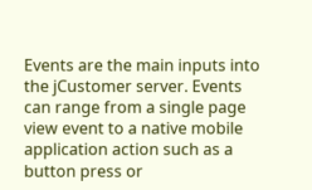Events are the main inputs into the jCustomer server. Events can range from a single page view event to a native mobile application action such as a button press or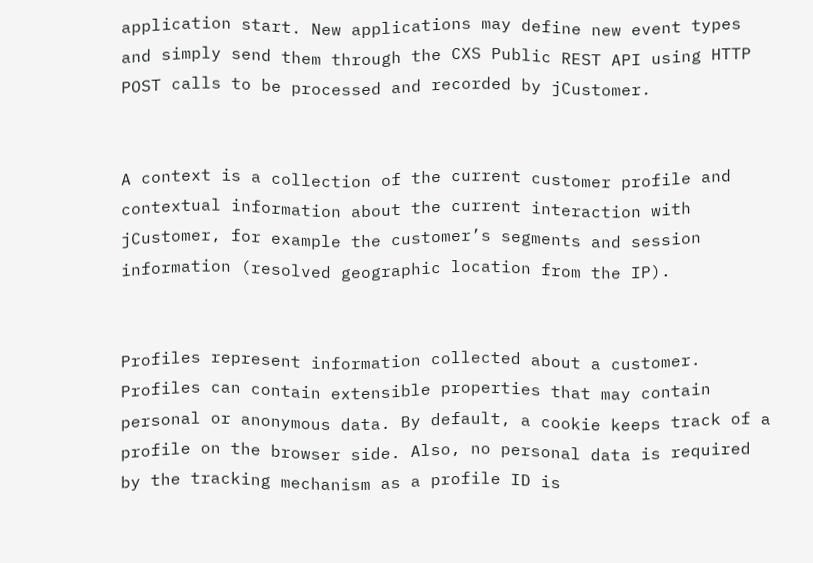application start. New applications may define new event types and simply send them through the CXS Public REST API using HTTP POST calls to be processed and recorded by jCustomer.


A context is a collection of the current customer profile and contextual information about the current interaction with jCustomer, for example the customer’s segments and session information (resolved geographic location from the IP).


Profiles represent information collected about a customer. Profiles can contain extensible properties that may contain personal or anonymous data. By default, a cookie keeps track of a profile on the browser side. Also, no personal data is required by the tracking mechanism as a profile ID is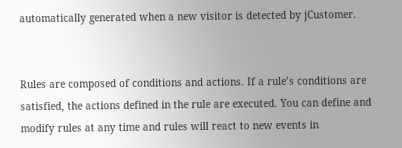automatically generated when a new visitor is detected by jCustomer.


Rules are composed of conditions and actions. If a rule’s conditions are satisfied, the actions defined in the rule are executed. You can define and modify rules at any time and rules will react to new events in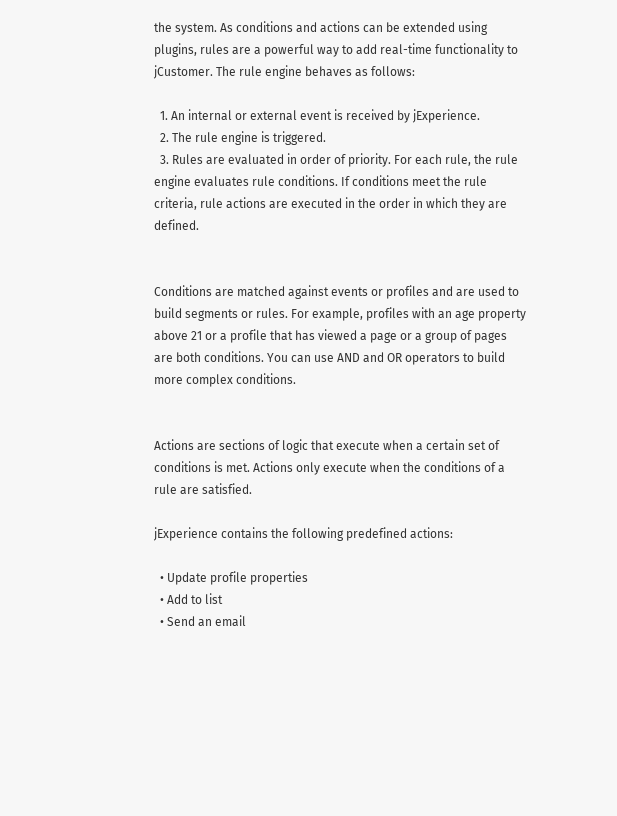the system. As conditions and actions can be extended using plugins, rules are a powerful way to add real-time functionality to jCustomer. The rule engine behaves as follows:

  1. An internal or external event is received by jExperience.
  2. The rule engine is triggered.
  3. Rules are evaluated in order of priority. For each rule, the rule engine evaluates rule conditions. If conditions meet the rule criteria, rule actions are executed in the order in which they are defined.


Conditions are matched against events or profiles and are used to build segments or rules. For example, profiles with an age property above 21 or a profile that has viewed a page or a group of pages are both conditions. You can use AND and OR operators to build more complex conditions.


Actions are sections of logic that execute when a certain set of conditions is met. Actions only execute when the conditions of a rule are satisfied.

jExperience contains the following predefined actions:

  • Update profile properties
  • Add to list
  • Send an email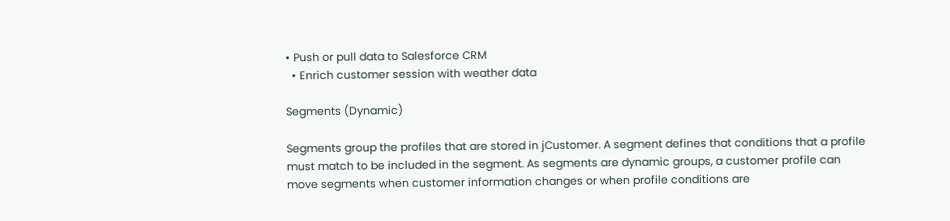• Push or pull data to Salesforce CRM
  • Enrich customer session with weather data

Segments (Dynamic)

Segments group the profiles that are stored in jCustomer. A segment defines that conditions that a profile must match to be included in the segment. As segments are dynamic groups, a customer profile can move segments when customer information changes or when profile conditions are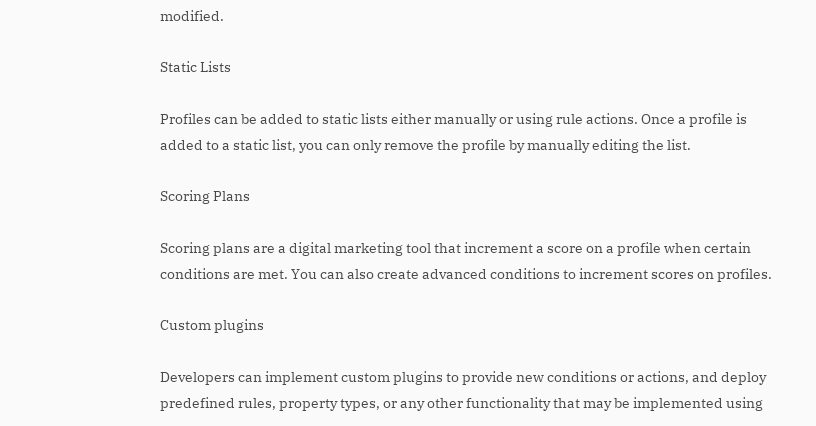modified.

Static Lists

Profiles can be added to static lists either manually or using rule actions. Once a profile is added to a static list, you can only remove the profile by manually editing the list.

Scoring Plans

Scoring plans are a digital marketing tool that increment a score on a profile when certain conditions are met. You can also create advanced conditions to increment scores on profiles.

Custom plugins

Developers can implement custom plugins to provide new conditions or actions, and deploy predefined rules, property types, or any other functionality that may be implemented using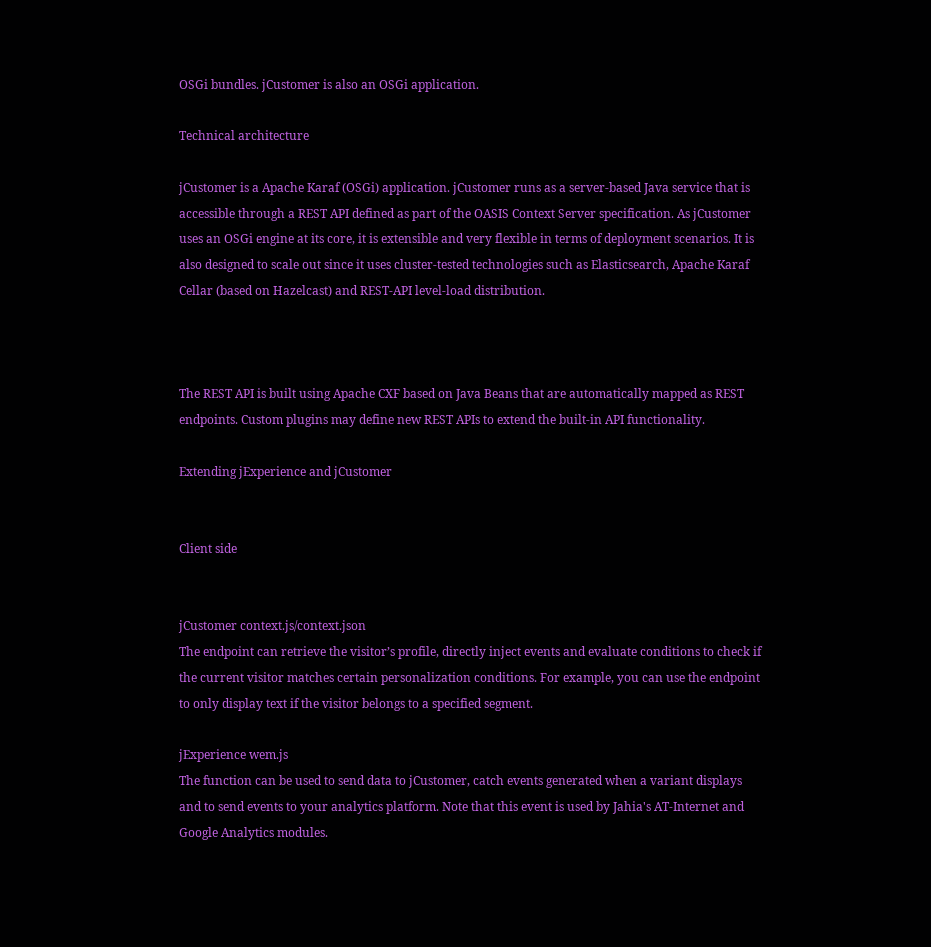OSGi bundles. jCustomer is also an OSGi application.

Technical architecture

jCustomer is a Apache Karaf (OSGi) application. jCustomer runs as a server-based Java service that is accessible through a REST API defined as part of the OASIS Context Server specification. As jCustomer uses an OSGi engine at its core, it is extensible and very flexible in terms of deployment scenarios. It is also designed to scale out since it uses cluster-tested technologies such as Elasticsearch, Apache Karaf Cellar (based on Hazelcast) and REST-API level-load distribution.



The REST API is built using Apache CXF based on Java Beans that are automatically mapped as REST endpoints. Custom plugins may define new REST APIs to extend the built-in API functionality.

Extending jExperience and jCustomer


Client side


jCustomer context.js/context.json
The endpoint can retrieve the visitor’s profile, directly inject events and evaluate conditions to check if the current visitor matches certain personalization conditions. For example, you can use the endpoint to only display text if the visitor belongs to a specified segment.

jExperience wem.js
The function can be used to send data to jCustomer, catch events generated when a variant displays and to send events to your analytics platform. Note that this event is used by Jahia's AT-Internet and Google Analytics modules.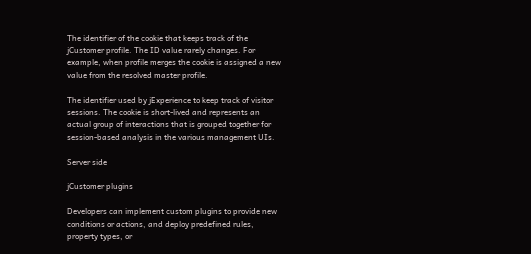The identifier of the cookie that keeps track of the jCustomer profile. The ID value rarely changes. For example, when profile merges the cookie is assigned a new value from the resolved master profile.

The identifier used by jExperience to keep track of visitor sessions. The cookie is short-lived and represents an actual group of interactions that is grouped together for session-based analysis in the various management UIs.

Server side

jCustomer plugins

Developers can implement custom plugins to provide new conditions or actions, and deploy predefined rules, property types, or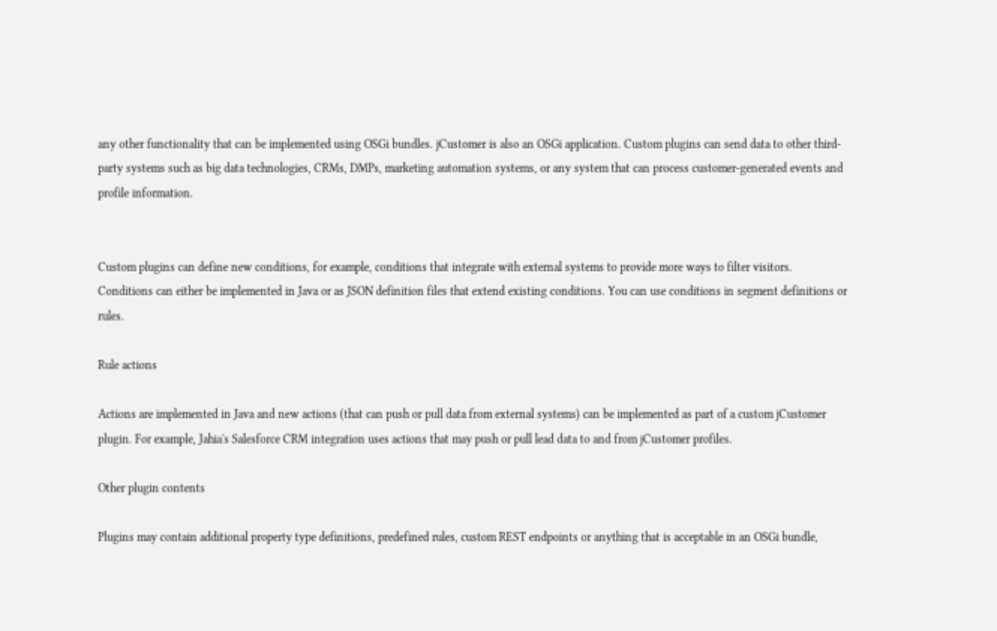any other functionality that can be implemented using OSGi bundles. jCustomer is also an OSGi application. Custom plugins can send data to other third-party systems such as big data technologies, CRMs, DMPs, marketing automation systems, or any system that can process customer-generated events and profile information.


Custom plugins can define new conditions, for example, conditions that integrate with external systems to provide more ways to filter visitors. Conditions can either be implemented in Java or as JSON definition files that extend existing conditions. You can use conditions in segment definitions or rules.

Rule actions

Actions are implemented in Java and new actions (that can push or pull data from external systems) can be implemented as part of a custom jCustomer plugin. For example, Jahia's Salesforce CRM integration uses actions that may push or pull lead data to and from jCustomer profiles.

Other plugin contents

Plugins may contain additional property type definitions, predefined rules, custom REST endpoints or anything that is acceptable in an OSGi bundle,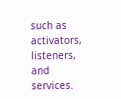such as activators, listeners, and services.